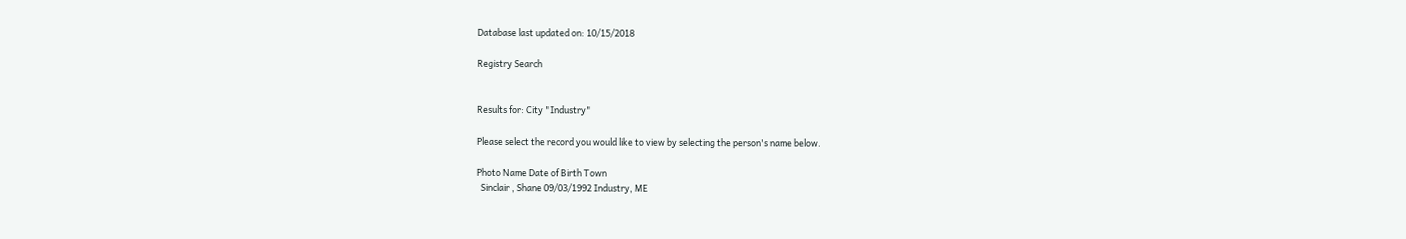Database last updated on: 10/15/2018

Registry Search


Results for: City "Industry"

Please select the record you would like to view by selecting the person's name below.

Photo Name Date of Birth Town
  Sinclair , Shane 09/03/1992 Industry, ME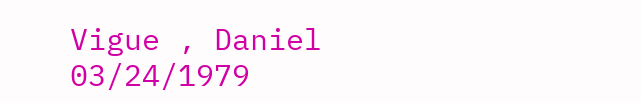Vigue , Daniel 03/24/1979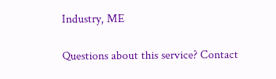Industry, ME

Questions about this service? Contact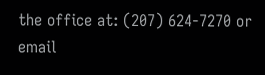the office at: (207) 624-7270 or email